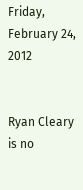Friday, February 24, 2012


Ryan Cleary is no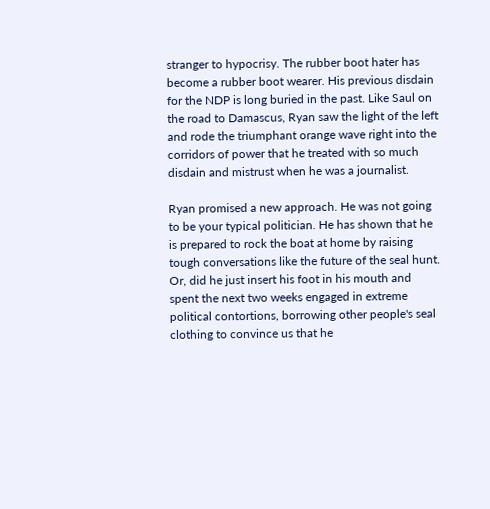stranger to hypocrisy. The rubber boot hater has become a rubber boot wearer. His previous disdain for the NDP is long buried in the past. Like Saul on the road to Damascus, Ryan saw the light of the left and rode the triumphant orange wave right into the corridors of power that he treated with so much disdain and mistrust when he was a journalist.

Ryan promised a new approach. He was not going to be your typical politician. He has shown that he is prepared to rock the boat at home by raising tough conversations like the future of the seal hunt. Or, did he just insert his foot in his mouth and spent the next two weeks engaged in extreme political contortions, borrowing other people's seal clothing to convince us that he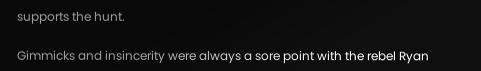supports the hunt.

Gimmicks and insincerity were always a sore point with the rebel Ryan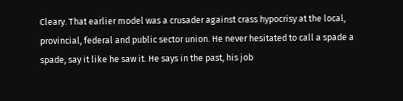Cleary. That earlier model was a crusader against crass hypocrisy at the local, provincial, federal and public sector union. He never hesitated to call a spade a spade, say it like he saw it. He says in the past, his job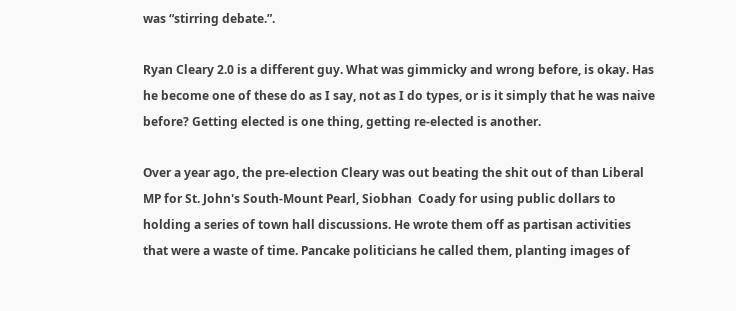was “stirring debate.”.

Ryan Cleary 2.0 is a different guy. What was gimmicky and wrong before, is okay. Has he become one of these do as I say, not as I do types, or is it simply that he was naive before? Getting elected is one thing, getting re-elected is another.

Over a year ago, the pre-election Cleary was out beating the shit out of than Liberal MP for St. John's South-Mount Pearl, Siobhan  Coady for using public dollars to holding a series of town hall discussions. He wrote them off as partisan activities that were a waste of time. Pancake politicians he called them, planting images of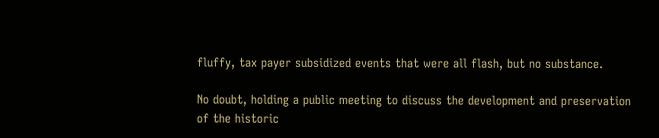fluffy, tax payer subsidized events that were all flash, but no substance.

No doubt, holding a public meeting to discuss the development and preservation of the historic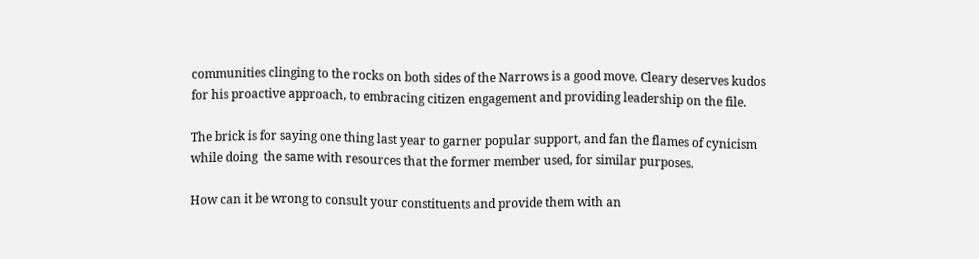communities clinging to the rocks on both sides of the Narrows is a good move. Cleary deserves kudos for his proactive approach, to embracing citizen engagement and providing leadership on the file.

The brick is for saying one thing last year to garner popular support, and fan the flames of cynicism while doing  the same with resources that the former member used, for similar purposes.

How can it be wrong to consult your constituents and provide them with an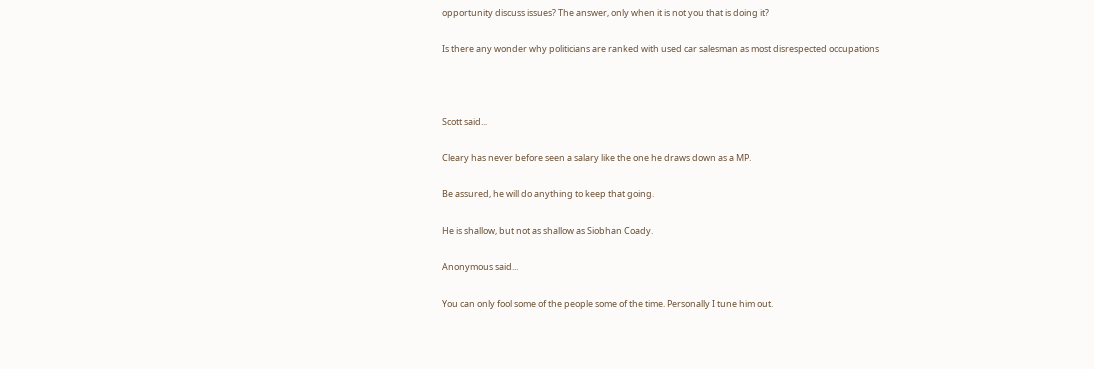opportunity discuss issues? The answer, only when it is not you that is doing it?

Is there any wonder why politicians are ranked with used car salesman as most disrespected occupations



Scott said...

Cleary has never before seen a salary like the one he draws down as a MP.

Be assured, he will do anything to keep that going.

He is shallow, but not as shallow as Siobhan Coady.

Anonymous said...

You can only fool some of the people some of the time. Personally I tune him out.